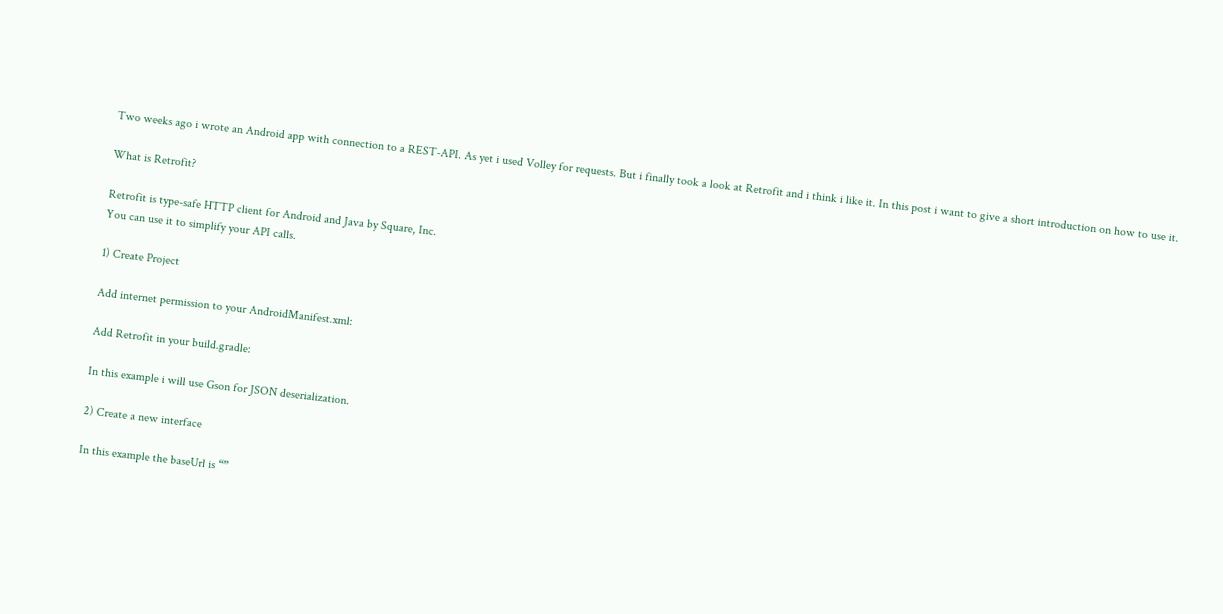Two weeks ago i wrote an Android app with connection to a REST-API. As yet i used Volley for requests. But i finally took a look at Retrofit and i think i like it. In this post i want to give a short introduction on how to use it.

What is Retrofit?

Retrofit is type-safe HTTP client for Android and Java by Square, Inc.
You can use it to simplify your API calls.

1) Create Project

Add internet permission to your AndroidManifest.xml:

Add Retrofit in your build.gradle:

In this example i will use Gson for JSON deserialization.

2) Create a new interface

In this example the baseUrl is “”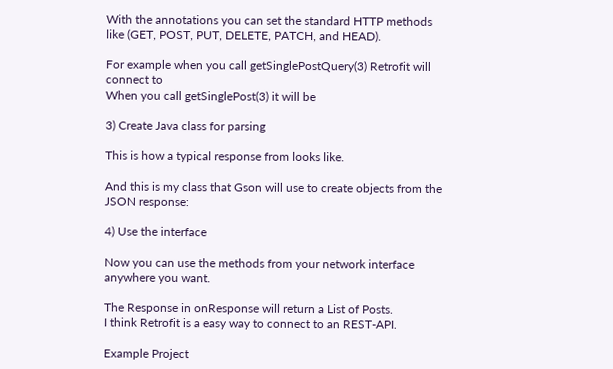With the annotations you can set the standard HTTP methods like (GET, POST, PUT, DELETE, PATCH, and HEAD).

For example when you call getSinglePostQuery(3) Retrofit will connect to
When you call getSinglePost(3) it will be

3) Create Java class for parsing

This is how a typical response from looks like.

And this is my class that Gson will use to create objects from the JSON response:

4) Use the interface

Now you can use the methods from your network interface anywhere you want.

The Response in onResponse will return a List of Posts.
I think Retrofit is a easy way to connect to an REST-API.

Example Project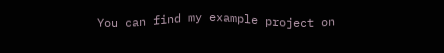You can find my example project on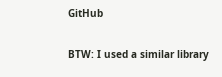GitHub

BTW: I used a similar library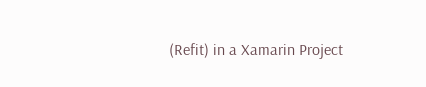(Refit) in a Xamarin Project